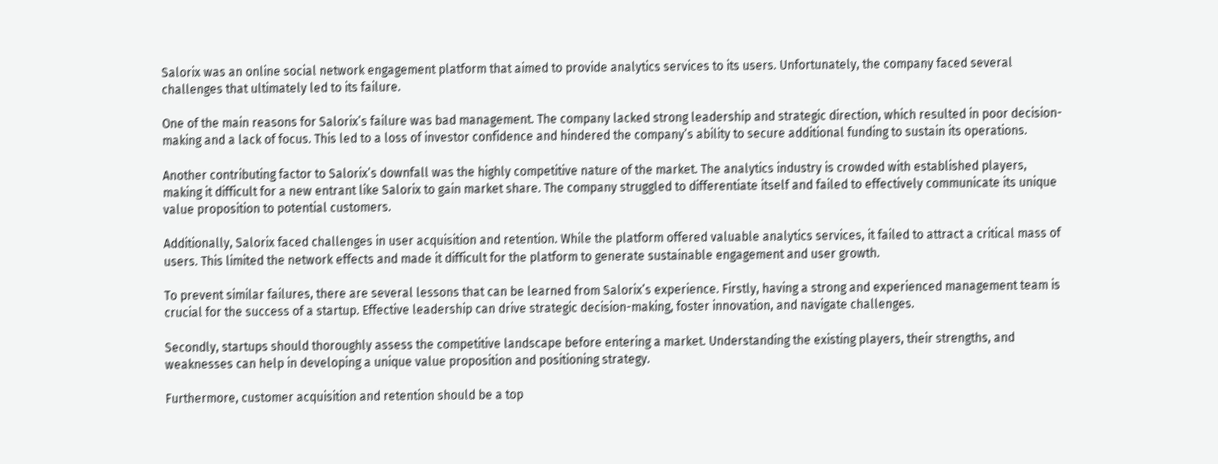Salorix was an online social network engagement platform that aimed to provide analytics services to its users. Unfortunately, the company faced several challenges that ultimately led to its failure.

One of the main reasons for Salorix’s failure was bad management. The company lacked strong leadership and strategic direction, which resulted in poor decision-making and a lack of focus. This led to a loss of investor confidence and hindered the company’s ability to secure additional funding to sustain its operations.

Another contributing factor to Salorix’s downfall was the highly competitive nature of the market. The analytics industry is crowded with established players, making it difficult for a new entrant like Salorix to gain market share. The company struggled to differentiate itself and failed to effectively communicate its unique value proposition to potential customers.

Additionally, Salorix faced challenges in user acquisition and retention. While the platform offered valuable analytics services, it failed to attract a critical mass of users. This limited the network effects and made it difficult for the platform to generate sustainable engagement and user growth.

To prevent similar failures, there are several lessons that can be learned from Salorix’s experience. Firstly, having a strong and experienced management team is crucial for the success of a startup. Effective leadership can drive strategic decision-making, foster innovation, and navigate challenges.

Secondly, startups should thoroughly assess the competitive landscape before entering a market. Understanding the existing players, their strengths, and weaknesses can help in developing a unique value proposition and positioning strategy.

Furthermore, customer acquisition and retention should be a top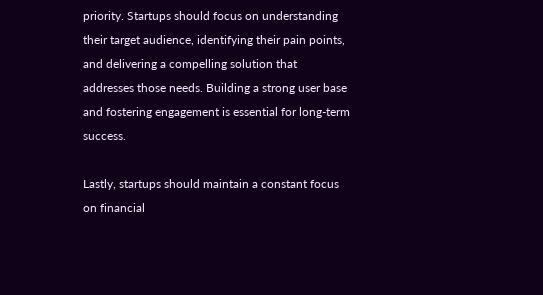priority. Startups should focus on understanding their target audience, identifying their pain points, and delivering a compelling solution that addresses those needs. Building a strong user base and fostering engagement is essential for long-term success.

Lastly, startups should maintain a constant focus on financial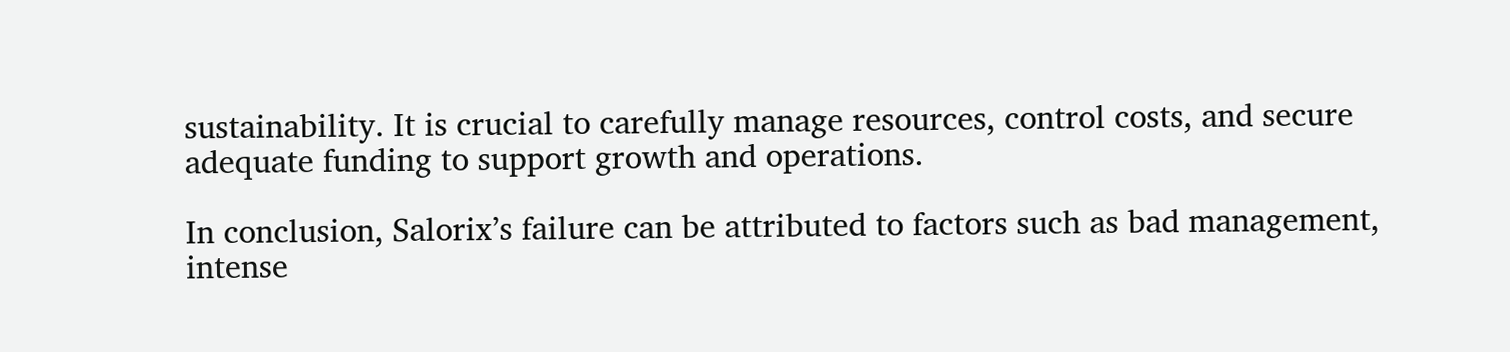sustainability. It is crucial to carefully manage resources, control costs, and secure adequate funding to support growth and operations.

In conclusion, Salorix’s failure can be attributed to factors such as bad management, intense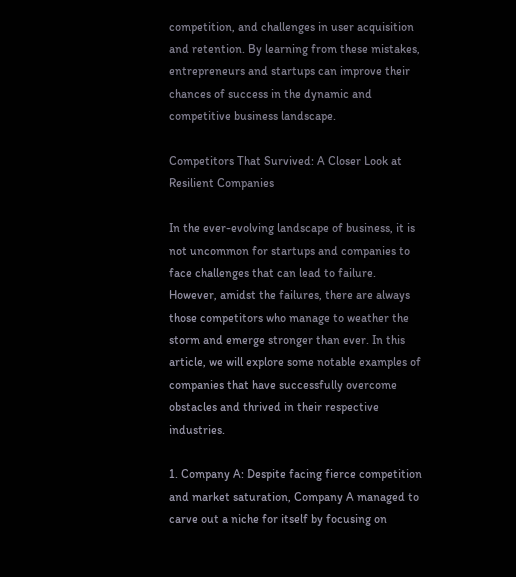competition, and challenges in user acquisition and retention. By learning from these mistakes, entrepreneurs and startups can improve their chances of success in the dynamic and competitive business landscape.

Competitors That Survived: A Closer Look at Resilient Companies

In the ever-evolving landscape of business, it is not uncommon for startups and companies to face challenges that can lead to failure. However, amidst the failures, there are always those competitors who manage to weather the storm and emerge stronger than ever. In this article, we will explore some notable examples of companies that have successfully overcome obstacles and thrived in their respective industries.

1. Company A: Despite facing fierce competition and market saturation, Company A managed to carve out a niche for itself by focusing on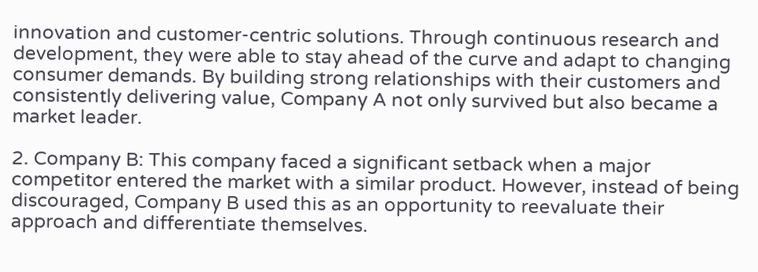innovation and customer-centric solutions. Through continuous research and development, they were able to stay ahead of the curve and adapt to changing consumer demands. By building strong relationships with their customers and consistently delivering value, Company A not only survived but also became a market leader.

2. Company B: This company faced a significant setback when a major competitor entered the market with a similar product. However, instead of being discouraged, Company B used this as an opportunity to reevaluate their approach and differentiate themselves.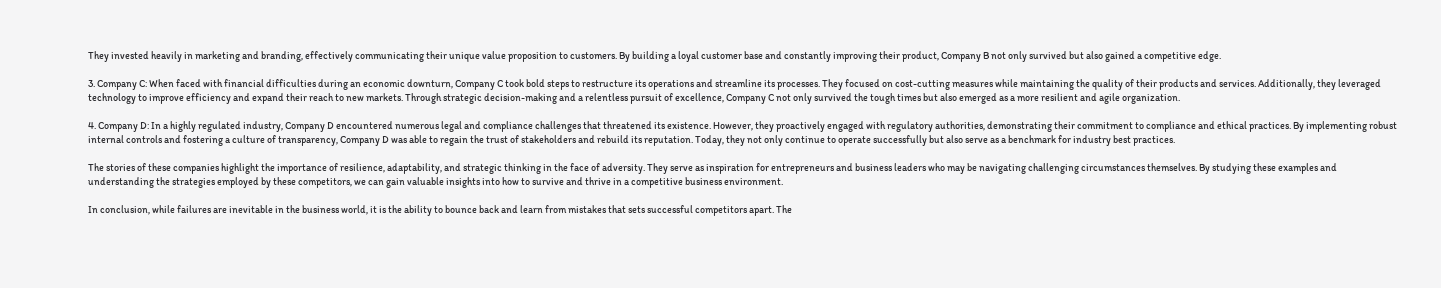They invested heavily in marketing and branding, effectively communicating their unique value proposition to customers. By building a loyal customer base and constantly improving their product, Company B not only survived but also gained a competitive edge.

3. Company C: When faced with financial difficulties during an economic downturn, Company C took bold steps to restructure its operations and streamline its processes. They focused on cost-cutting measures while maintaining the quality of their products and services. Additionally, they leveraged technology to improve efficiency and expand their reach to new markets. Through strategic decision-making and a relentless pursuit of excellence, Company C not only survived the tough times but also emerged as a more resilient and agile organization.

4. Company D: In a highly regulated industry, Company D encountered numerous legal and compliance challenges that threatened its existence. However, they proactively engaged with regulatory authorities, demonstrating their commitment to compliance and ethical practices. By implementing robust internal controls and fostering a culture of transparency, Company D was able to regain the trust of stakeholders and rebuild its reputation. Today, they not only continue to operate successfully but also serve as a benchmark for industry best practices.

The stories of these companies highlight the importance of resilience, adaptability, and strategic thinking in the face of adversity. They serve as inspiration for entrepreneurs and business leaders who may be navigating challenging circumstances themselves. By studying these examples and understanding the strategies employed by these competitors, we can gain valuable insights into how to survive and thrive in a competitive business environment.

In conclusion, while failures are inevitable in the business world, it is the ability to bounce back and learn from mistakes that sets successful competitors apart. The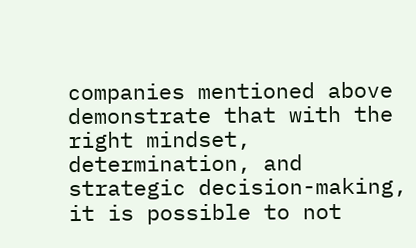companies mentioned above demonstrate that with the right mindset, determination, and strategic decision-making, it is possible to not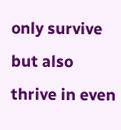only survive but also thrive in even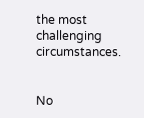the most challenging circumstances.


No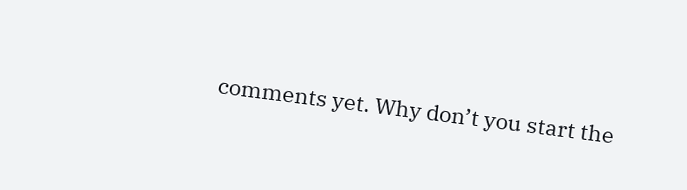comments yet. Why don’t you start the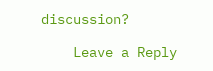discussion?

    Leave a Reply